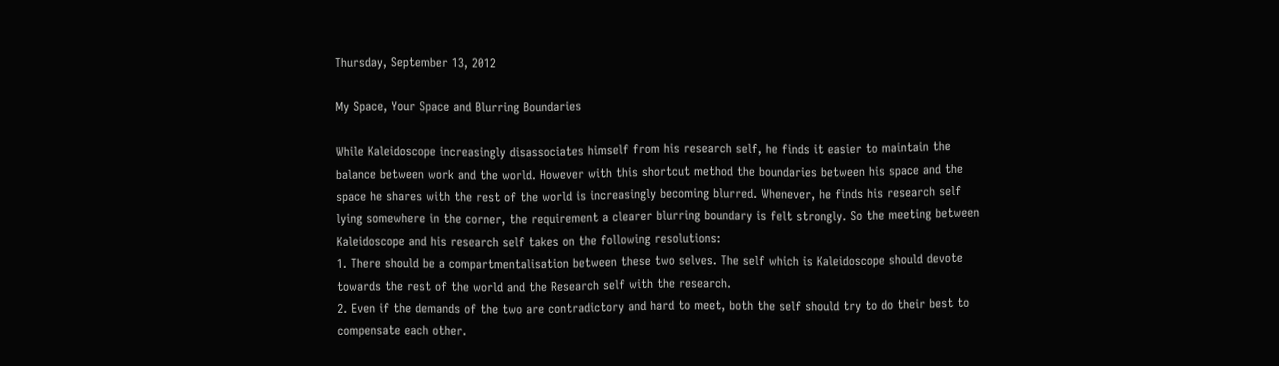Thursday, September 13, 2012

My Space, Your Space and Blurring Boundaries

While Kaleidoscope increasingly disassociates himself from his research self, he finds it easier to maintain the balance between work and the world. However with this shortcut method the boundaries between his space and the space he shares with the rest of the world is increasingly becoming blurred. Whenever, he finds his research self lying somewhere in the corner, the requirement a clearer blurring boundary is felt strongly. So the meeting between Kaleidoscope and his research self takes on the following resolutions:
1. There should be a compartmentalisation between these two selves. The self which is Kaleidoscope should devote towards the rest of the world and the Research self with the research.
2. Even if the demands of the two are contradictory and hard to meet, both the self should try to do their best to compensate each other.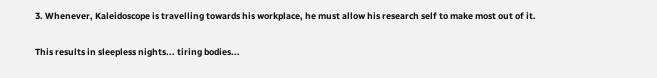3. Whenever, Kaleidoscope is travelling towards his workplace, he must allow his research self to make most out of it.

This results in sleepless nights... tiring bodies...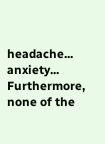headache... anxiety... Furthermore, none of the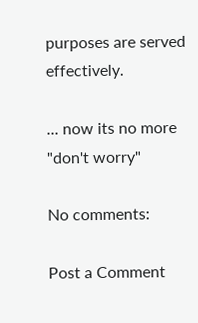purposes are served effectively.

... now its no more "don't worry"

No comments:

Post a Comment